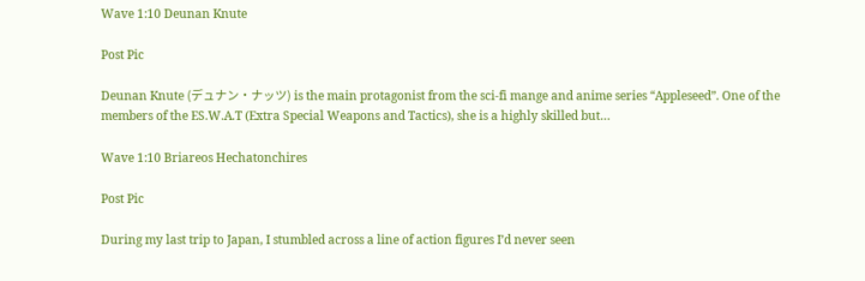Wave 1:10 Deunan Knute

Post Pic

Deunan Knute (デュナン・ナッツ) is the main protagonist from the sci-fi mange and anime series “Appleseed”. One of the members of the ES.W.A.T (Extra Special Weapons and Tactics), she is a highly skilled but…

Wave 1:10 Briareos Hechatonchires

Post Pic

During my last trip to Japan, I stumbled across a line of action figures I’d never seen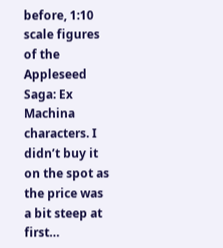before, 1:10 scale figures of the Appleseed Saga: Ex Machina characters. I didn’t buy it on the spot as the price was a bit steep at first…